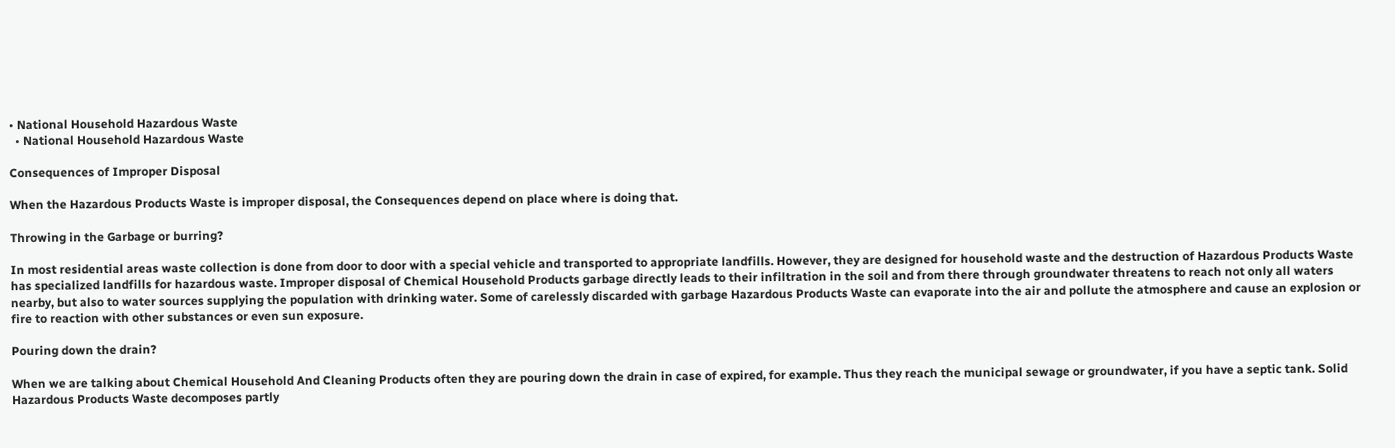• National Household Hazardous Waste
  • National Household Hazardous Waste

Consequences of Improper Disposal

When the Hazardous Products Waste is improper disposal, the Consequences depend on place where is doing that.

Throwing in the Garbage or burring?

In most residential areas waste collection is done from door to door with a special vehicle and transported to appropriate landfills. However, they are designed for household waste and the destruction of Hazardous Products Waste has specialized landfills for hazardous waste. Improper disposal of Chemical Household Products garbage directly leads to their infiltration in the soil and from there through groundwater threatens to reach not only all waters nearby, but also to water sources supplying the population with drinking water. Some of carelessly discarded with garbage Hazardous Products Waste can evaporate into the air and pollute the atmosphere and cause an explosion or fire to reaction with other substances or even sun exposure.

Pouring down the drain?

When we are talking about Chemical Household And Cleaning Products often they are pouring down the drain in case of expired, for example. Thus they reach the municipal sewage or groundwater, if you have a septic tank. Solid Hazardous Products Waste decomposes partly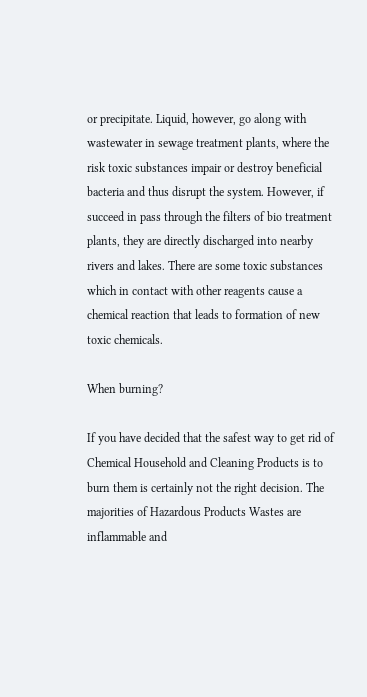or precipitate. Liquid, however, go along with wastewater in sewage treatment plants, where the risk toxic substances impair or destroy beneficial bacteria and thus disrupt the system. However, if succeed in pass through the filters of bio treatment plants, they are directly discharged into nearby rivers and lakes. There are some toxic substances which in contact with other reagents cause a chemical reaction that leads to formation of new toxic chemicals.

When burning?

If you have decided that the safest way to get rid of Chemical Household and Cleaning Products is to burn them is certainly not the right decision. The majorities of Hazardous Products Wastes are inflammable and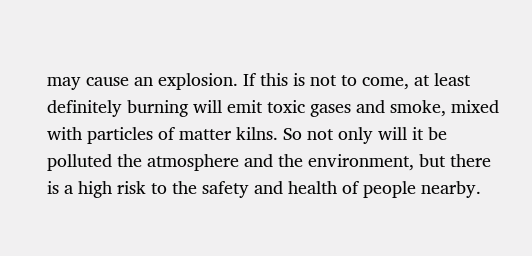may cause an explosion. If this is not to come, at least definitely burning will emit toxic gases and smoke, mixed with particles of matter kilns. So not only will it be polluted the atmosphere and the environment, but there is a high risk to the safety and health of people nearby.